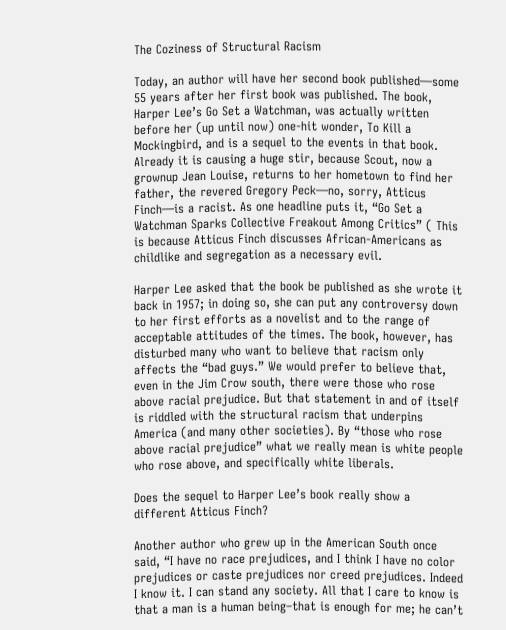The Coziness of Structural Racism

Today, an author will have her second book published—some 55 years after her first book was published. The book, Harper Lee’s Go Set a Watchman, was actually written before her (up until now) one-hit wonder, To Kill a Mockingbird, and is a sequel to the events in that book. Already it is causing a huge stir, because Scout, now a grownup Jean Louise, returns to her hometown to find her father, the revered Gregory Peck—no, sorry, Atticus Finch—is a racist. As one headline puts it, “Go Set a Watchman Sparks Collective Freakout Among Critics” ( This is because Atticus Finch discusses African-Americans as childlike and segregation as a necessary evil.

Harper Lee asked that the book be published as she wrote it back in 1957; in doing so, she can put any controversy down to her first efforts as a novelist and to the range of acceptable attitudes of the times. The book, however, has disturbed many who want to believe that racism only affects the “bad guys.” We would prefer to believe that, even in the Jim Crow south, there were those who rose above racial prejudice. But that statement in and of itself is riddled with the structural racism that underpins America (and many other societies). By “those who rose above racial prejudice” what we really mean is white people who rose above, and specifically white liberals.

Does the sequel to Harper Lee’s book really show a different Atticus Finch?

Another author who grew up in the American South once said, “I have no race prejudices, and I think I have no color prejudices or caste prejudices nor creed prejudices. Indeed I know it. I can stand any society. All that I care to know is that a man is a human being–that is enough for me; he can’t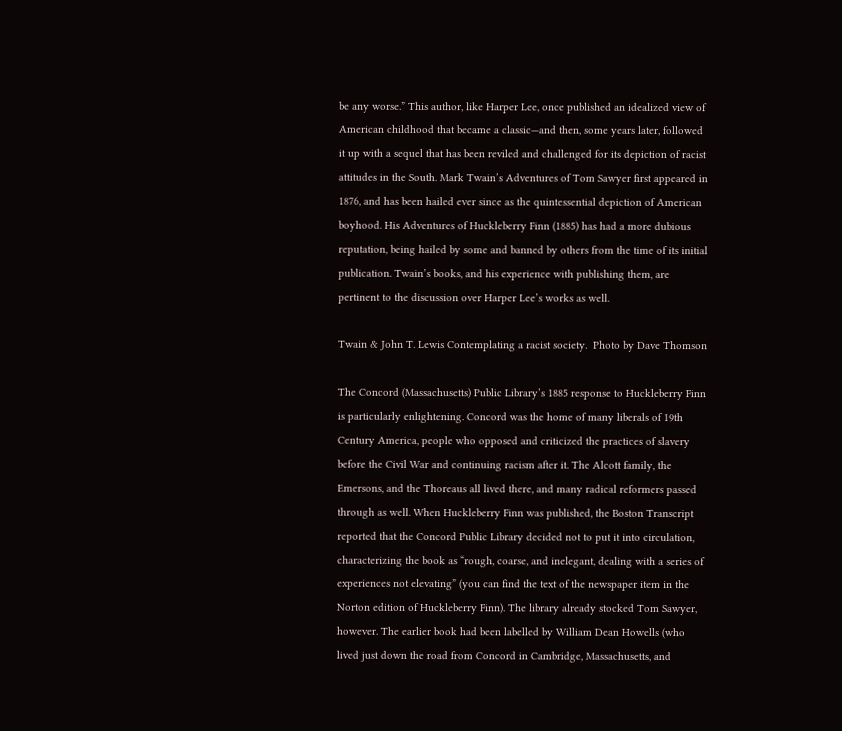be any worse.” This author, like Harper Lee, once published an idealized view of American childhood that became a classic—and then, some years later, followed it up with a sequel that has been reviled and challenged for its depiction of racist attitudes in the South. Mark Twain’s Adventures of Tom Sawyer first appeared in 1876, and has been hailed ever since as the quintessential depiction of American boyhood. His Adventures of Huckleberry Finn (1885) has had a more dubious reputation, being hailed by some and banned by others from the time of its initial publication. Twain’s books, and his experience with publishing them, are pertinent to the discussion over Harper Lee’s works as well.

Twain & John T. Lewis Contemplating a racist society.  Photo by Dave Thomson

The Concord (Massachusetts) Public Library’s 1885 response to Huckleberry Finn is particularly enlightening. Concord was the home of many liberals of 19th Century America, people who opposed and criticized the practices of slavery before the Civil War and continuing racism after it. The Alcott family, the Emersons, and the Thoreaus all lived there, and many radical reformers passed through as well. When Huckleberry Finn was published, the Boston Transcript reported that the Concord Public Library decided not to put it into circulation, characterizing the book as “rough, coarse, and inelegant, dealing with a series of experiences not elevating” (you can find the text of the newspaper item in the Norton edition of Huckleberry Finn). The library already stocked Tom Sawyer, however. The earlier book had been labelled by William Dean Howells (who lived just down the road from Concord in Cambridge, Massachusetts, and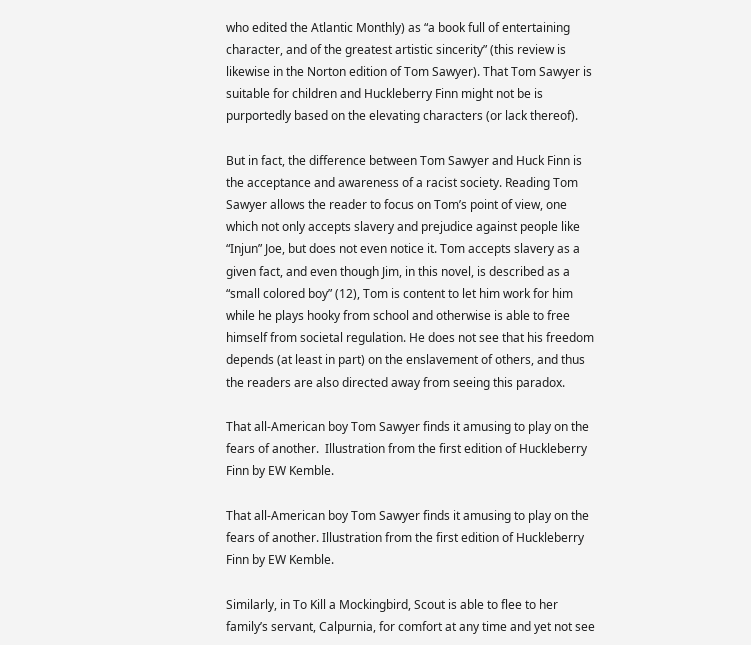who edited the Atlantic Monthly) as “a book full of entertaining character, and of the greatest artistic sincerity” (this review is likewise in the Norton edition of Tom Sawyer). That Tom Sawyer is suitable for children and Huckleberry Finn might not be is purportedly based on the elevating characters (or lack thereof).

But in fact, the difference between Tom Sawyer and Huck Finn is the acceptance and awareness of a racist society. Reading Tom Sawyer allows the reader to focus on Tom’s point of view, one which not only accepts slavery and prejudice against people like “Injun” Joe, but does not even notice it. Tom accepts slavery as a given fact, and even though Jim, in this novel, is described as a “small colored boy” (12), Tom is content to let him work for him while he plays hooky from school and otherwise is able to free himself from societal regulation. He does not see that his freedom depends (at least in part) on the enslavement of others, and thus the readers are also directed away from seeing this paradox.

That all-American boy Tom Sawyer finds it amusing to play on the fears of another.  Illustration from the first edition of Huckleberry Finn by EW Kemble.

That all-American boy Tom Sawyer finds it amusing to play on the fears of another. Illustration from the first edition of Huckleberry Finn by EW Kemble.

Similarly, in To Kill a Mockingbird, Scout is able to flee to her family’s servant, Calpurnia, for comfort at any time and yet not see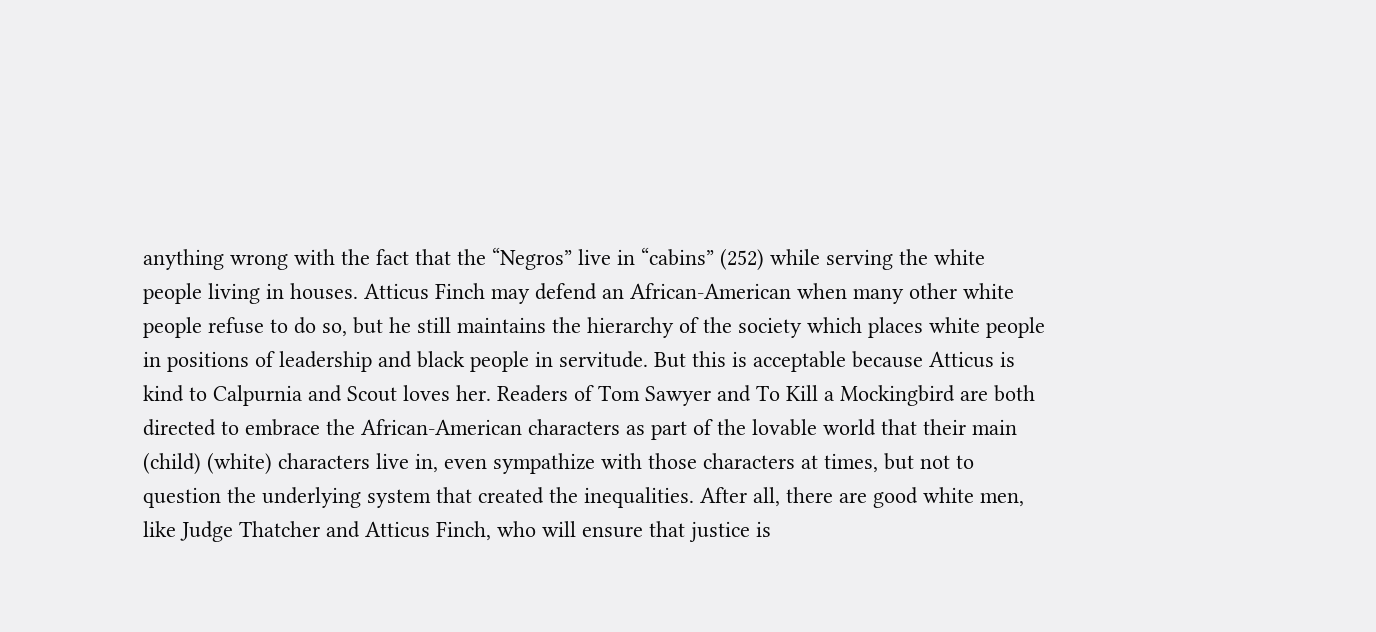anything wrong with the fact that the “Negros” live in “cabins” (252) while serving the white people living in houses. Atticus Finch may defend an African-American when many other white people refuse to do so, but he still maintains the hierarchy of the society which places white people in positions of leadership and black people in servitude. But this is acceptable because Atticus is kind to Calpurnia and Scout loves her. Readers of Tom Sawyer and To Kill a Mockingbird are both directed to embrace the African-American characters as part of the lovable world that their main (child) (white) characters live in, even sympathize with those characters at times, but not to question the underlying system that created the inequalities. After all, there are good white men, like Judge Thatcher and Atticus Finch, who will ensure that justice is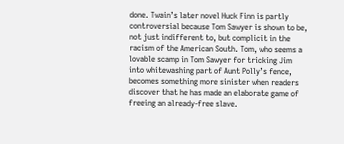done. Twain’s later novel Huck Finn is partly controversial because Tom Sawyer is shown to be, not just indifferent to, but complicit in the racism of the American South. Tom, who seems a lovable scamp in Tom Sawyer for tricking Jim into whitewashing part of Aunt Polly’s fence, becomes something more sinister when readers discover that he has made an elaborate game of freeing an already-free slave.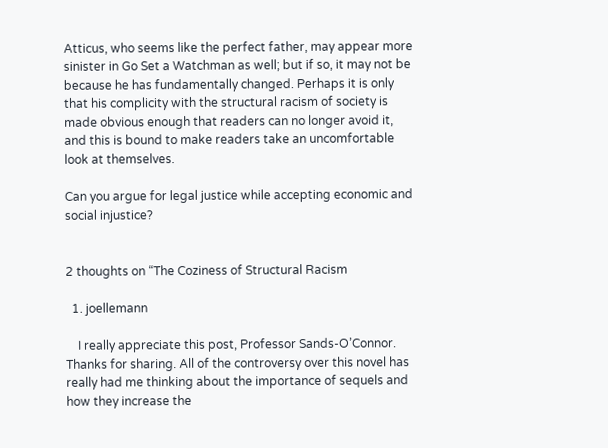Atticus, who seems like the perfect father, may appear more sinister in Go Set a Watchman as well; but if so, it may not be because he has fundamentally changed. Perhaps it is only that his complicity with the structural racism of society is made obvious enough that readers can no longer avoid it, and this is bound to make readers take an uncomfortable look at themselves.

Can you argue for legal justice while accepting economic and social injustice?


2 thoughts on “The Coziness of Structural Racism

  1. joellemann

    I really appreciate this post, Professor Sands-O’Connor. Thanks for sharing. All of the controversy over this novel has really had me thinking about the importance of sequels and how they increase the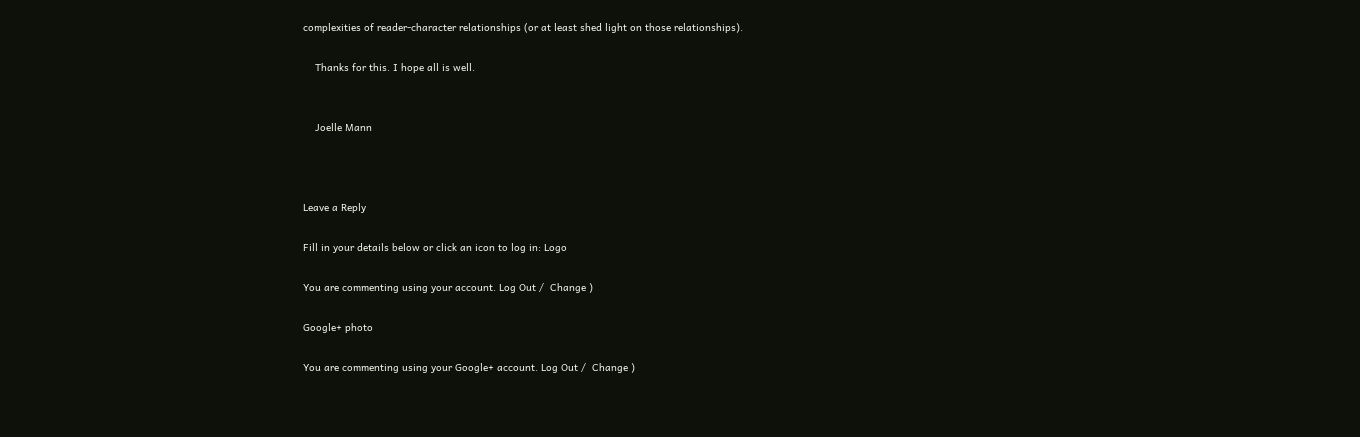complexities of reader-character relationships (or at least shed light on those relationships).

    Thanks for this. I hope all is well.


    Joelle Mann



Leave a Reply

Fill in your details below or click an icon to log in: Logo

You are commenting using your account. Log Out /  Change )

Google+ photo

You are commenting using your Google+ account. Log Out /  Change )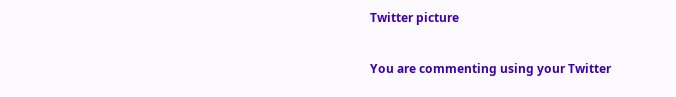Twitter picture

You are commenting using your Twitter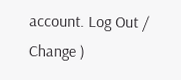account. Log Out /  Change )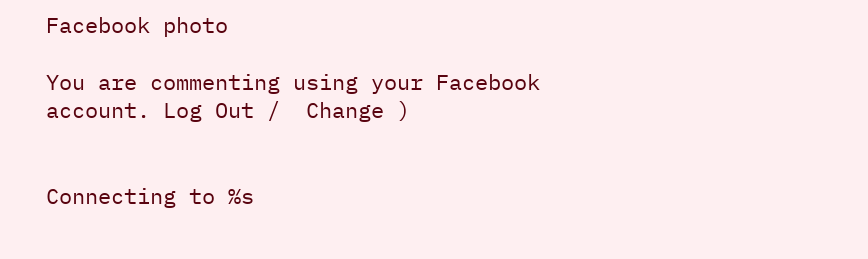Facebook photo

You are commenting using your Facebook account. Log Out /  Change )


Connecting to %s